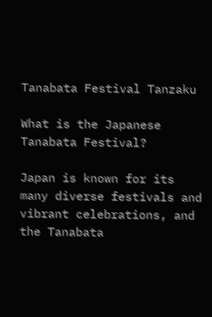Tanabata Festival Tanzaku

What is the Japanese Tanabata Festival?

Japan is known for its many diverse festivals and vibrant celebrations, and the Tanabata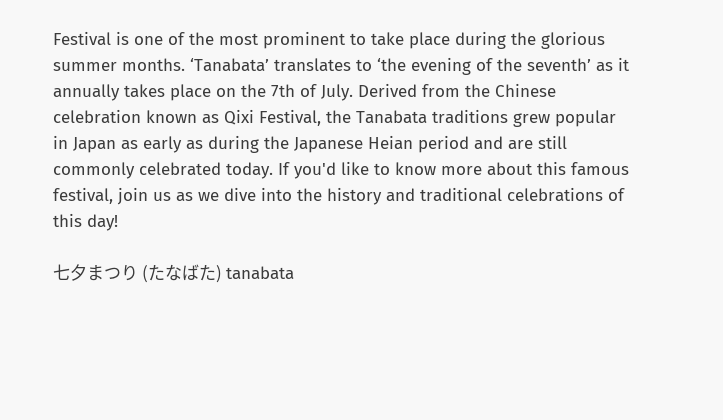Festival is one of the most prominent to take place during the glorious summer months. ‘Tanabata’ translates to ‘the evening of the seventh’ as it annually takes place on the 7th of July. Derived from the Chinese celebration known as Qixi Festival, the Tanabata traditions grew popular in Japan as early as during the Japanese Heian period and are still commonly celebrated today. If you'd like to know more about this famous festival, join us as we dive into the history and traditional celebrations of this day!

七夕まつり (たなばた) tanabata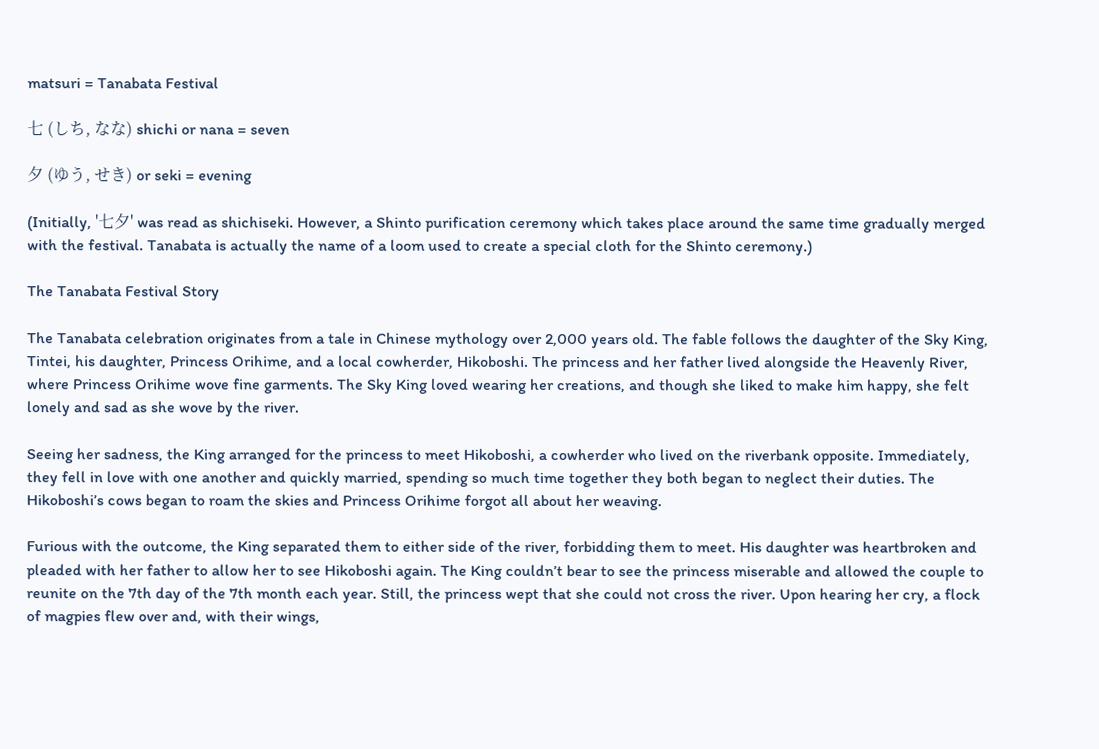matsuri = Tanabata Festival

七 (しち, なな) shichi or nana = seven

夕 (ゆう, せき) or seki = evening

(Initially, '七夕' was read as shichiseki. However, a Shinto purification ceremony which takes place around the same time gradually merged with the festival. Tanabata is actually the name of a loom used to create a special cloth for the Shinto ceremony.)

The Tanabata Festival Story

The Tanabata celebration originates from a tale in Chinese mythology over 2,000 years old. The fable follows the daughter of the Sky King, Tintei, his daughter, Princess Orihime, and a local cowherder, Hikoboshi. The princess and her father lived alongside the Heavenly River, where Princess Orihime wove fine garments. The Sky King loved wearing her creations, and though she liked to make him happy, she felt lonely and sad as she wove by the river.

Seeing her sadness, the King arranged for the princess to meet Hikoboshi, a cowherder who lived on the riverbank opposite. Immediately, they fell in love with one another and quickly married, spending so much time together they both began to neglect their duties. The Hikoboshi’s cows began to roam the skies and Princess Orihime forgot all about her weaving.

Furious with the outcome, the King separated them to either side of the river, forbidding them to meet. His daughter was heartbroken and pleaded with her father to allow her to see Hikoboshi again. The King couldn’t bear to see the princess miserable and allowed the couple to reunite on the 7th day of the 7th month each year. Still, the princess wept that she could not cross the river. Upon hearing her cry, a flock of magpies flew over and, with their wings,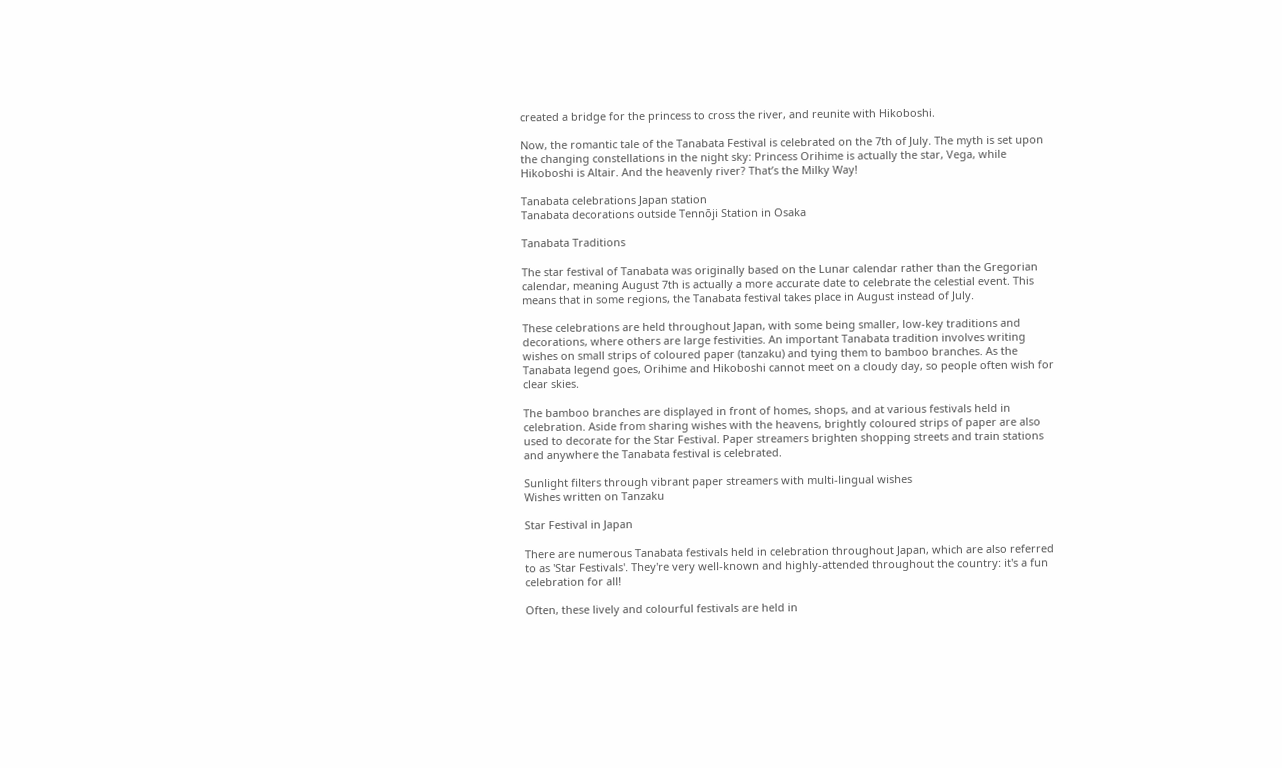created a bridge for the princess to cross the river, and reunite with Hikoboshi.

Now, the romantic tale of the Tanabata Festival is celebrated on the 7th of July. The myth is set upon the changing constellations in the night sky: Princess Orihime is actually the star, Vega, while Hikoboshi is Altair. And the heavenly river? That’s the Milky Way!

Tanabata celebrations Japan station
Tanabata decorations outside Tennōji Station in Osaka

Tanabata Traditions

The star festival of Tanabata was originally based on the Lunar calendar rather than the Gregorian calendar, meaning August 7th is actually a more accurate date to celebrate the celestial event. This means that in some regions, the Tanabata festival takes place in August instead of July.

These celebrations are held throughout Japan, with some being smaller, low-key traditions and decorations, where others are large festivities. An important Tanabata tradition involves writing wishes on small strips of coloured paper (tanzaku) and tying them to bamboo branches. As the Tanabata legend goes, Orihime and Hikoboshi cannot meet on a cloudy day, so people often wish for clear skies.

The bamboo branches are displayed in front of homes, shops, and at various festivals held in celebration. Aside from sharing wishes with the heavens, brightly coloured strips of paper are also used to decorate for the Star Festival. Paper streamers brighten shopping streets and train stations and anywhere the Tanabata festival is celebrated.

Sunlight filters through vibrant paper streamers with multi-lingual wishes
Wishes written on Tanzaku

Star Festival in Japan

There are numerous Tanabata festivals held in celebration throughout Japan, which are also referred to as 'Star Festivals'. They're very well-known and highly-attended throughout the country: it's a fun celebration for all!

Often, these lively and colourful festivals are held in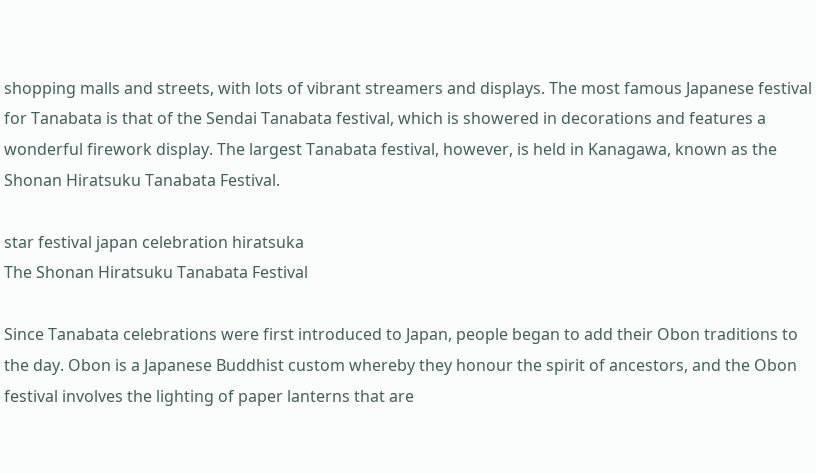shopping malls and streets, with lots of vibrant streamers and displays. The most famous Japanese festival for Tanabata is that of the Sendai Tanabata festival, which is showered in decorations and features a wonderful firework display. The largest Tanabata festival, however, is held in Kanagawa, known as the Shonan Hiratsuku Tanabata Festival.

star festival japan celebration hiratsuka
The Shonan Hiratsuku Tanabata Festival

Since Tanabata celebrations were first introduced to Japan, people began to add their Obon traditions to the day. Obon is a Japanese Buddhist custom whereby they honour the spirit of ancestors, and the Obon festival involves the lighting of paper lanterns that are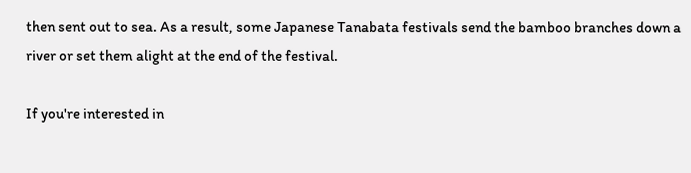then sent out to sea. As a result, some Japanese Tanabata festivals send the bamboo branches down a river or set them alight at the end of the festival.

If you're interested in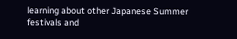learning about other Japanese Summer festivals and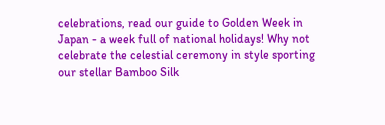celebrations, read our guide to Golden Week in Japan - a week full of national holidays! Why not celebrate the celestial ceremony in style sporting our stellar Bamboo Silk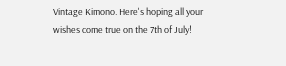Vintage Kimono. Here's hoping all your wishes come true on the 7th of July!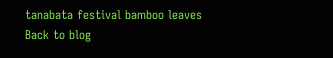tanabata festival bamboo leaves
Back to blog